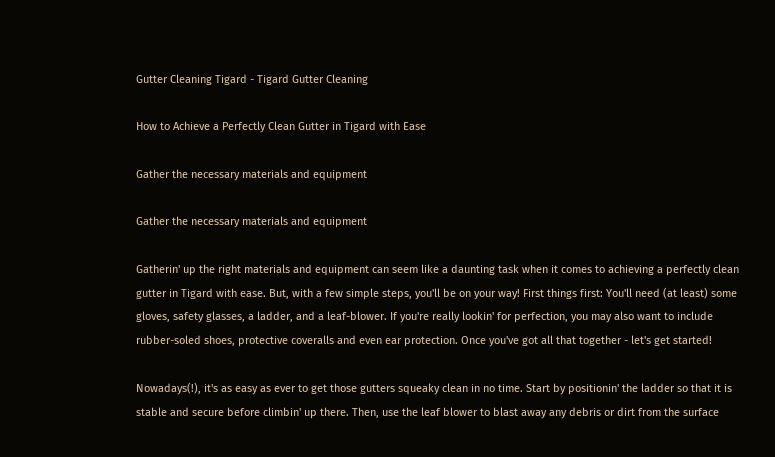Gutter Cleaning Tigard - Tigard Gutter Cleaning

How to Achieve a Perfectly Clean Gutter in Tigard with Ease

Gather the necessary materials and equipment

Gather the necessary materials and equipment

Gatherin' up the right materials and equipment can seem like a daunting task when it comes to achieving a perfectly clean gutter in Tigard with ease. But, with a few simple steps, you'll be on your way! First things first: You'll need (at least) some gloves, safety glasses, a ladder, and a leaf-blower. If you're really lookin' for perfection, you may also want to include rubber-soled shoes, protective coveralls and even ear protection. Once you've got all that together - let's get started!

Nowadays(!), it's as easy as ever to get those gutters squeaky clean in no time. Start by positionin' the ladder so that it is stable and secure before climbin' up there. Then, use the leaf blower to blast away any debris or dirt from the surface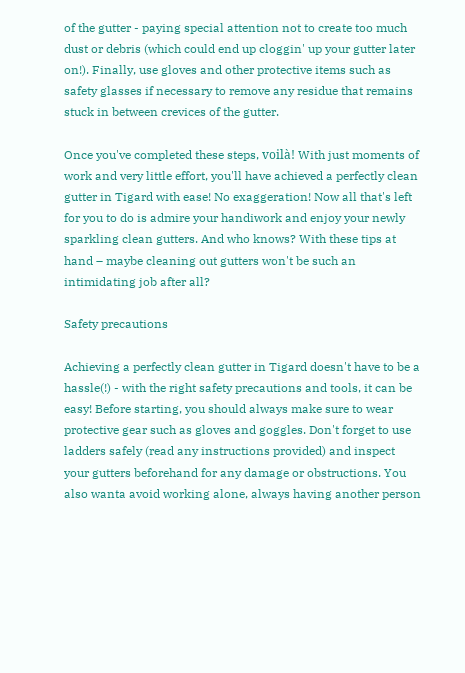of the gutter - paying special attention not to create too much dust or debris (which could end up cloggin' up your gutter later on!). Finally, use gloves and other protective items such as safety glasses if necessary to remove any residue that remains stuck in between crevices of the gutter.

Once you've completed these steps, voilà! With just moments of work and very little effort, you'll have achieved a perfectly clean gutter in Tigard with ease! No exaggeration! Now all that's left for you to do is admire your handiwork and enjoy your newly sparkling clean gutters. And who knows? With these tips at hand – maybe cleaning out gutters won't be such an intimidating job after all?

Safety precautions

Achieving a perfectly clean gutter in Tigard doesn't have to be a hassle(!) - with the right safety precautions and tools, it can be easy! Before starting, you should always make sure to wear protective gear such as gloves and goggles. Don't forget to use ladders safely (read any instructions provided) and inspect your gutters beforehand for any damage or obstructions. You also wanta avoid working alone, always having another person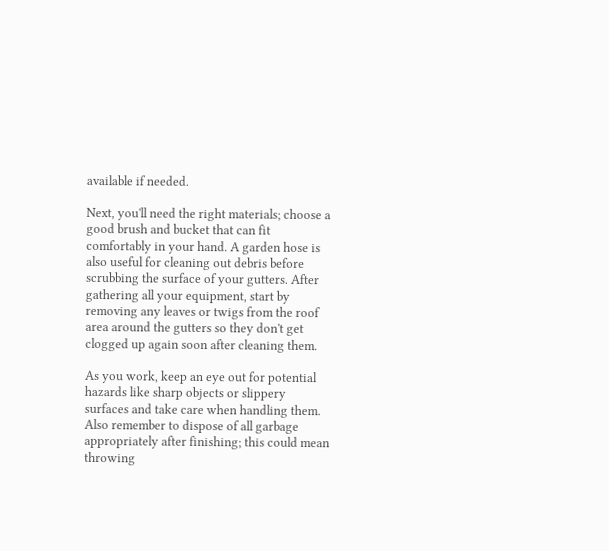available if needed.

Next, you'll need the right materials; choose a good brush and bucket that can fit comfortably in your hand. A garden hose is also useful for cleaning out debris before scrubbing the surface of your gutters. After gathering all your equipment, start by removing any leaves or twigs from the roof area around the gutters so they don't get clogged up again soon after cleaning them.

As you work, keep an eye out for potential hazards like sharp objects or slippery surfaces and take care when handling them. Also remember to dispose of all garbage appropriately after finishing; this could mean throwing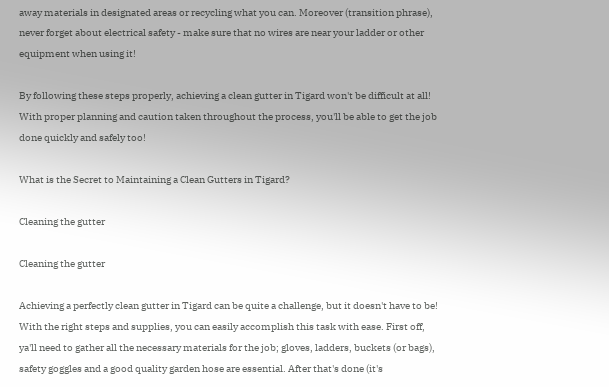away materials in designated areas or recycling what you can. Moreover (transition phrase), never forget about electrical safety - make sure that no wires are near your ladder or other equipment when using it!

By following these steps properly, achieving a clean gutter in Tigard won't be difficult at all! With proper planning and caution taken throughout the process, you'll be able to get the job done quickly and safely too!

What is the Secret to Maintaining a Clean Gutters in Tigard?

Cleaning the gutter

Cleaning the gutter

Achieving a perfectly clean gutter in Tigard can be quite a challenge, but it doesn't have to be! With the right steps and supplies, you can easily accomplish this task with ease. First off, ya'll need to gather all the necessary materials for the job; gloves, ladders, buckets (or bags), safety goggles and a good quality garden hose are essential. After that's done (it's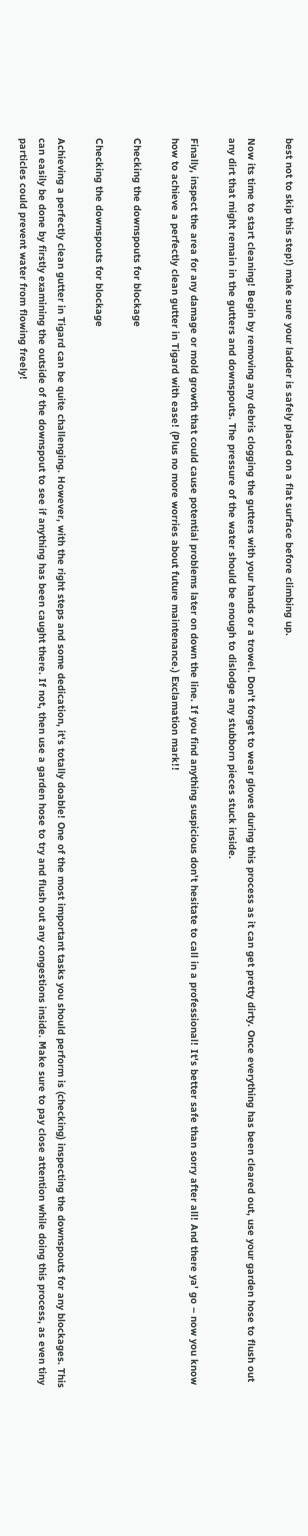best not to skip this step!) make sure your ladder is safely placed on a flat surface before climbing up.

Now its time to start cleaning! Begin by removing any debris clogging the gutters with your hands or a trowel. Don't forget to wear gloves during this process as it can get pretty dirty. Once everything has been cleared out, use your garden hose to flush out any dirt that might remain in the gutters and downspouts. The pressure of the water should be enough to dislodge any stubborn pieces stuck inside.

Finally, inspect the area for any damage or mold growth that could cause potential problems later on down the line. If you find anything suspicious don't hesitate to call in a professional! It's better safe than sorry after all! And there ya' go – now you know how to achieve a perfectly clean gutter in Tigard with ease! (Plus no more worries about future maintenance.) Exclamation mark!!

Checking the downspouts for blockage

Checking the downspouts for blockage

Achieving a perfectly clean gutter in Tigard can be quite challenging. However, with the right steps and some dedication, it's totally doable! One of the most important tasks you should perform is (checking) inspecting the downspouts for any blockages. This can easily be done by firstly examining the outside of the downspout to see if anything has been caught there. If not, then use a garden hose to try and flush out any congestions inside. Make sure to pay close attention while doing this process, as even tiny particles could prevent water from flowing freely!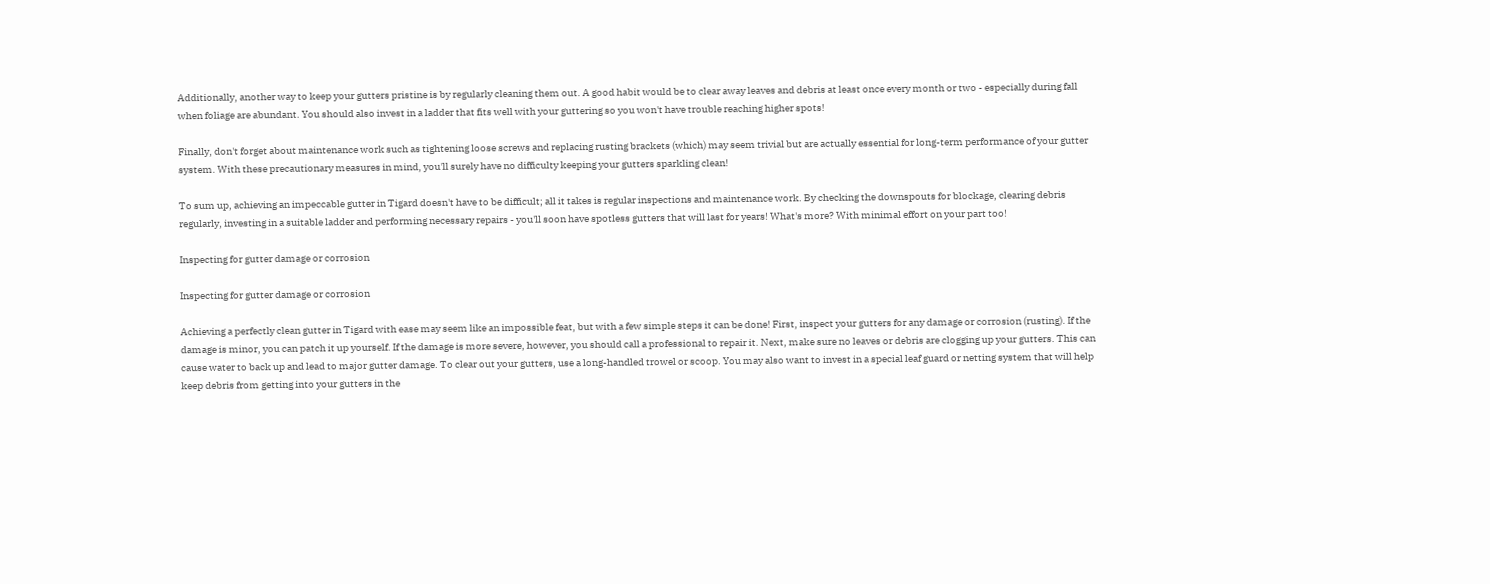Additionally, another way to keep your gutters pristine is by regularly cleaning them out. A good habit would be to clear away leaves and debris at least once every month or two - especially during fall when foliage are abundant. You should also invest in a ladder that fits well with your guttering so you won't have trouble reaching higher spots!

Finally, don't forget about maintenance work such as tightening loose screws and replacing rusting brackets (which) may seem trivial but are actually essential for long-term performance of your gutter system. With these precautionary measures in mind, you'll surely have no difficulty keeping your gutters sparkling clean!

To sum up, achieving an impeccable gutter in Tigard doesn't have to be difficult; all it takes is regular inspections and maintenance work. By checking the downspouts for blockage, clearing debris regularly, investing in a suitable ladder and performing necessary repairs - you'll soon have spotless gutters that will last for years! What's more? With minimal effort on your part too!

Inspecting for gutter damage or corrosion

Inspecting for gutter damage or corrosion

Achieving a perfectly clean gutter in Tigard with ease may seem like an impossible feat, but with a few simple steps it can be done! First, inspect your gutters for any damage or corrosion (rusting). If the damage is minor, you can patch it up yourself. If the damage is more severe, however, you should call a professional to repair it. Next, make sure no leaves or debris are clogging up your gutters. This can cause water to back up and lead to major gutter damage. To clear out your gutters, use a long-handled trowel or scoop. You may also want to invest in a special leaf guard or netting system that will help keep debris from getting into your gutters in the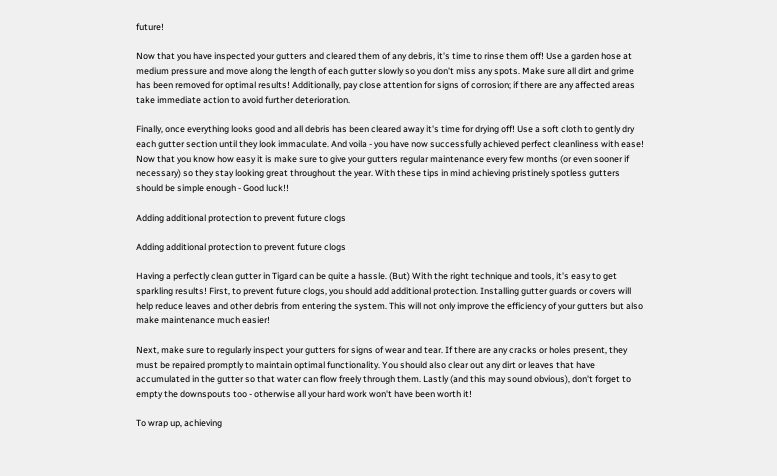future!

Now that you have inspected your gutters and cleared them of any debris, it's time to rinse them off! Use a garden hose at medium pressure and move along the length of each gutter slowly so you don't miss any spots. Make sure all dirt and grime has been removed for optimal results! Additionally, pay close attention for signs of corrosion; if there are any affected areas take immediate action to avoid further deterioration.

Finally, once everything looks good and all debris has been cleared away it's time for drying off! Use a soft cloth to gently dry each gutter section until they look immaculate. And voila - you have now successfully achieved perfect cleanliness with ease! Now that you know how easy it is make sure to give your gutters regular maintenance every few months (or even sooner if necessary) so they stay looking great throughout the year. With these tips in mind achieving pristinely spotless gutters should be simple enough - Good luck!!

Adding additional protection to prevent future clogs

Adding additional protection to prevent future clogs

Having a perfectly clean gutter in Tigard can be quite a hassle. (But) With the right technique and tools, it's easy to get sparkling results! First, to prevent future clogs, you should add additional protection. Installing gutter guards or covers will help reduce leaves and other debris from entering the system. This will not only improve the efficiency of your gutters but also make maintenance much easier!

Next, make sure to regularly inspect your gutters for signs of wear and tear. If there are any cracks or holes present, they must be repaired promptly to maintain optimal functionality. You should also clear out any dirt or leaves that have accumulated in the gutter so that water can flow freely through them. Lastly (and this may sound obvious), don't forget to empty the downspouts too - otherwise all your hard work won't have been worth it!

To wrap up, achieving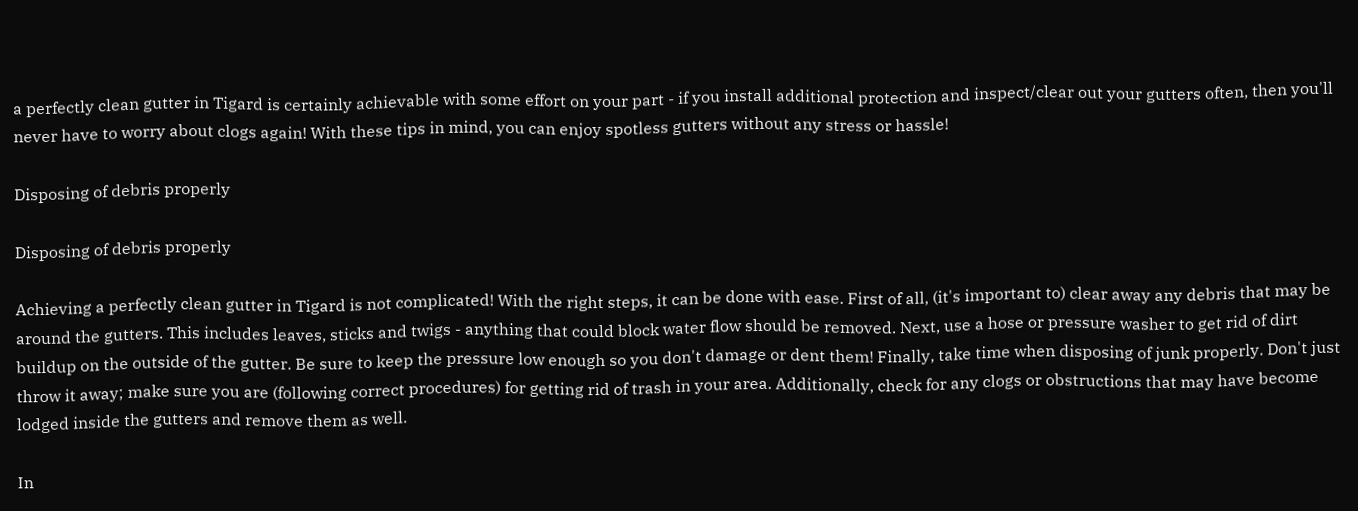a perfectly clean gutter in Tigard is certainly achievable with some effort on your part - if you install additional protection and inspect/clear out your gutters often, then you'll never have to worry about clogs again! With these tips in mind, you can enjoy spotless gutters without any stress or hassle!

Disposing of debris properly

Disposing of debris properly

Achieving a perfectly clean gutter in Tigard is not complicated! With the right steps, it can be done with ease. First of all, (it's important to) clear away any debris that may be around the gutters. This includes leaves, sticks and twigs - anything that could block water flow should be removed. Next, use a hose or pressure washer to get rid of dirt buildup on the outside of the gutter. Be sure to keep the pressure low enough so you don't damage or dent them! Finally, take time when disposing of junk properly. Don't just throw it away; make sure you are (following correct procedures) for getting rid of trash in your area. Additionally, check for any clogs or obstructions that may have become lodged inside the gutters and remove them as well.

In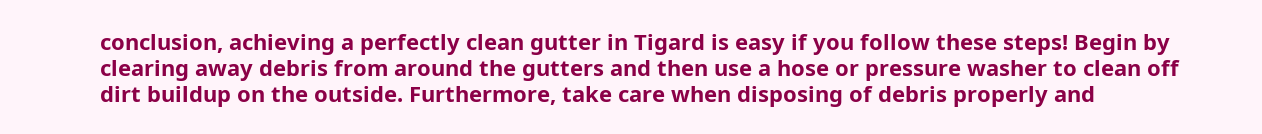conclusion, achieving a perfectly clean gutter in Tigard is easy if you follow these steps! Begin by clearing away debris from around the gutters and then use a hose or pressure washer to clean off dirt buildup on the outside. Furthermore, take care when disposing of debris properly and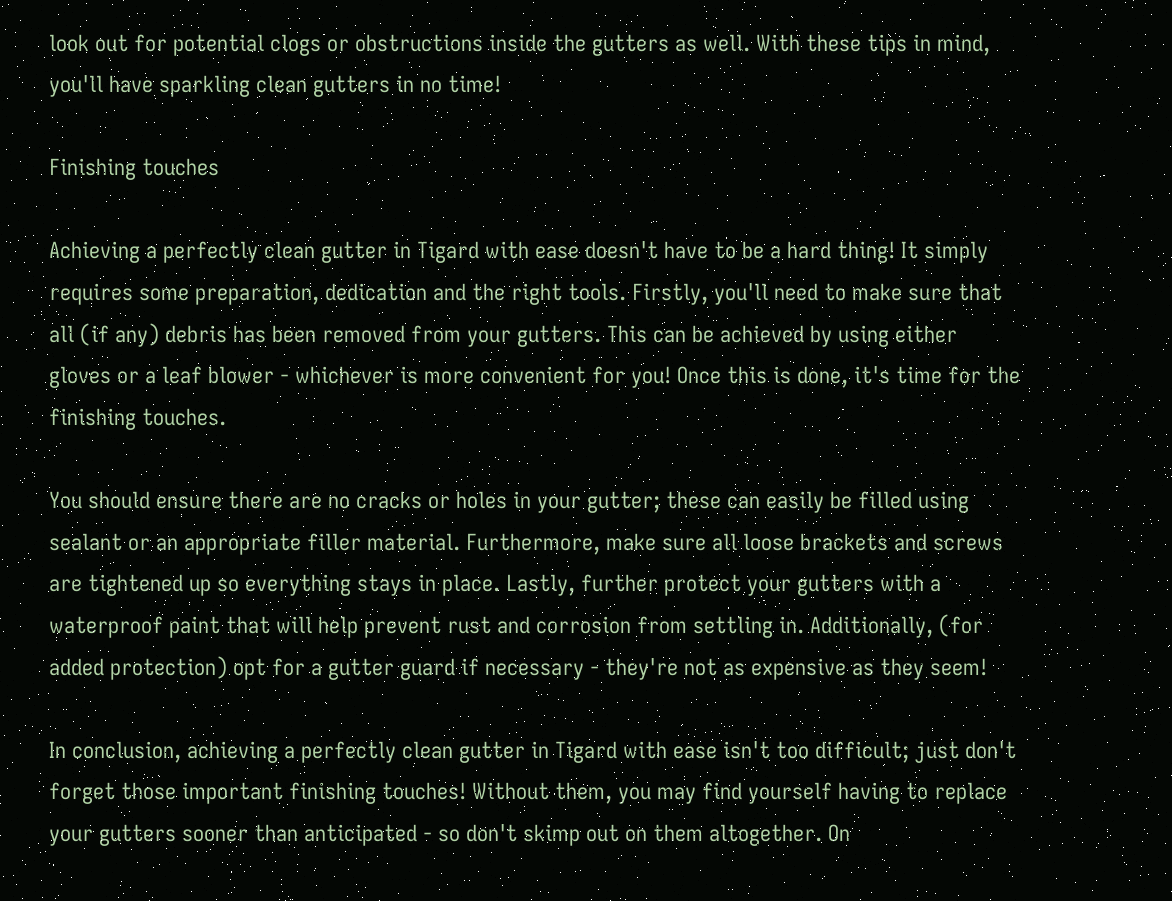look out for potential clogs or obstructions inside the gutters as well. With these tips in mind, you'll have sparkling clean gutters in no time!

Finishing touches

Achieving a perfectly clean gutter in Tigard with ease doesn't have to be a hard thing! It simply requires some preparation, dedication and the right tools. Firstly, you'll need to make sure that all (if any) debris has been removed from your gutters. This can be achieved by using either gloves or a leaf blower - whichever is more convenient for you! Once this is done, it's time for the finishing touches.

You should ensure there are no cracks or holes in your gutter; these can easily be filled using sealant or an appropriate filler material. Furthermore, make sure all loose brackets and screws are tightened up so everything stays in place. Lastly, further protect your gutters with a waterproof paint that will help prevent rust and corrosion from settling in. Additionally, (for added protection) opt for a gutter guard if necessary - they're not as expensive as they seem!

In conclusion, achieving a perfectly clean gutter in Tigard with ease isn't too difficult; just don't forget those important finishing touches! Without them, you may find yourself having to replace your gutters sooner than anticipated - so don't skimp out on them altogether. On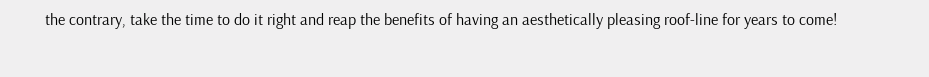the contrary, take the time to do it right and reap the benefits of having an aesthetically pleasing roof-line for years to come!